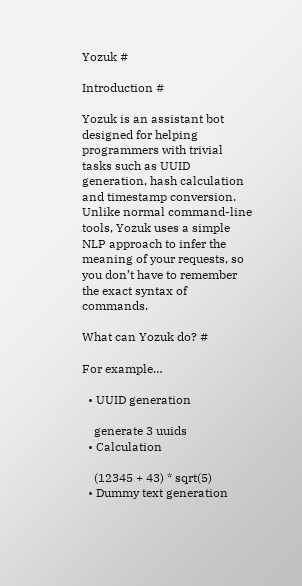Yozuk #

Introduction #

Yozuk is an assistant bot designed for helping programmers with trivial tasks such as UUID generation, hash calculation and timestamp conversion. Unlike normal command-line tools, Yozuk uses a simple NLP approach to infer the meaning of your requests, so you don’t have to remember the exact syntax of commands.

What can Yozuk do? #

For example…

  • UUID generation

    generate 3 uuids
  • Calculation

    (12345 + 43) * sqrt(5)
  • Dummy text generation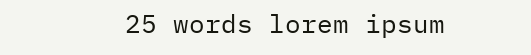25 words lorem ipsum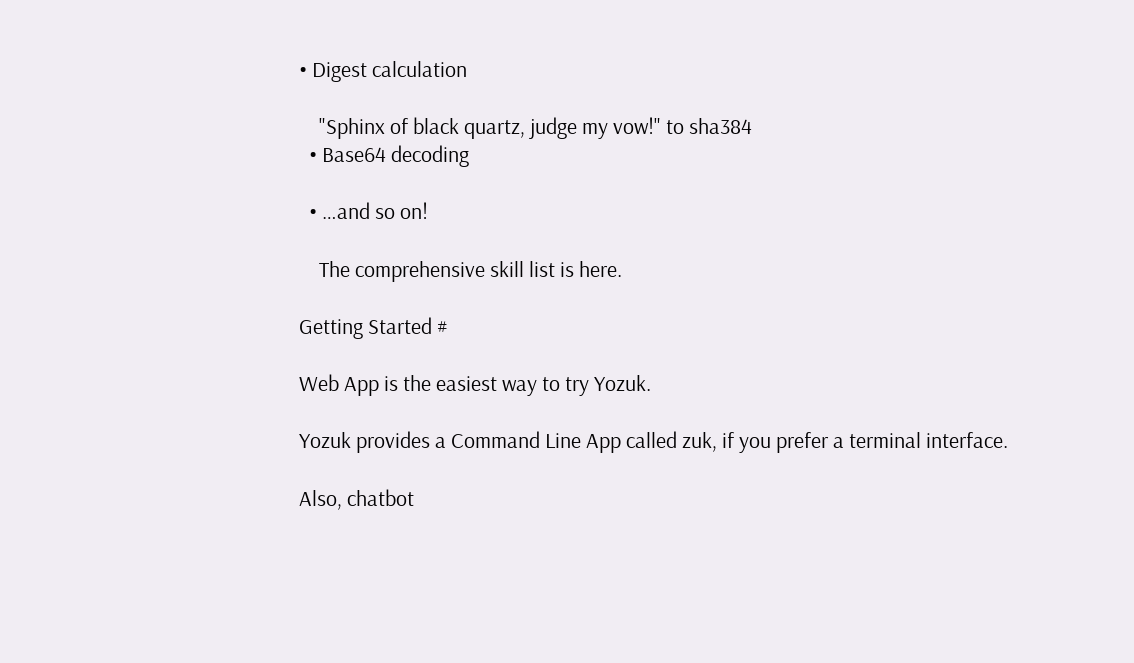• Digest calculation

    "Sphinx of black quartz, judge my vow!" to sha384
  • Base64 decoding

  • …and so on!

    The comprehensive skill list is here.

Getting Started #

Web App is the easiest way to try Yozuk.

Yozuk provides a Command Line App called zuk, if you prefer a terminal interface.

Also, chatbot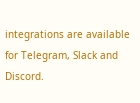integrations are available for Telegram, Slack and Discord.